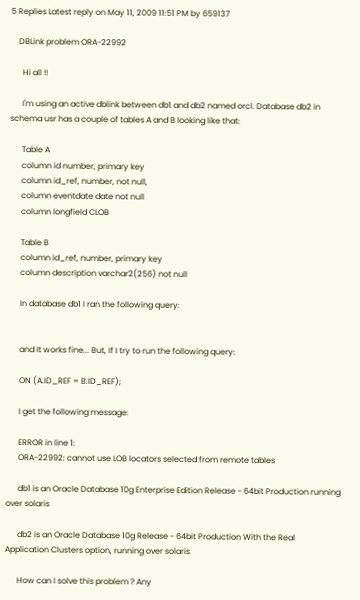5 Replies Latest reply on May 11, 2009 11:51 PM by 659137

    DBLink problem ORA-22992

      Hi all !!

      I'm using an active dblink between db1 and db2 named orcl. Database db2 in schema usr has a couple of tables A and B looking like that:

      Table A
      column id number, primary key
      column id_ref, number, not null,
      column eventdate date not null
      column longfield CLOB

      Table B
      column id_ref, number, primary key
      column description varchar2(256) not null

      In database db1 I ran the following query:


      and It works fine... But, If I try to run the following query:

      ON (A.ID_REF = B.ID_REF);

      I get the following message:

      ERROR in line 1:
      ORA-22992: cannot use LOB locators selected from remote tables

      db1 is an Oracle Database 10g Enterprise Edition Release - 64bit Production running over solaris

      db2 is an Oracle Database 10g Release - 64bit Production With the Real Application Clusters option, running over solaris

      How can I solve this problem ? Any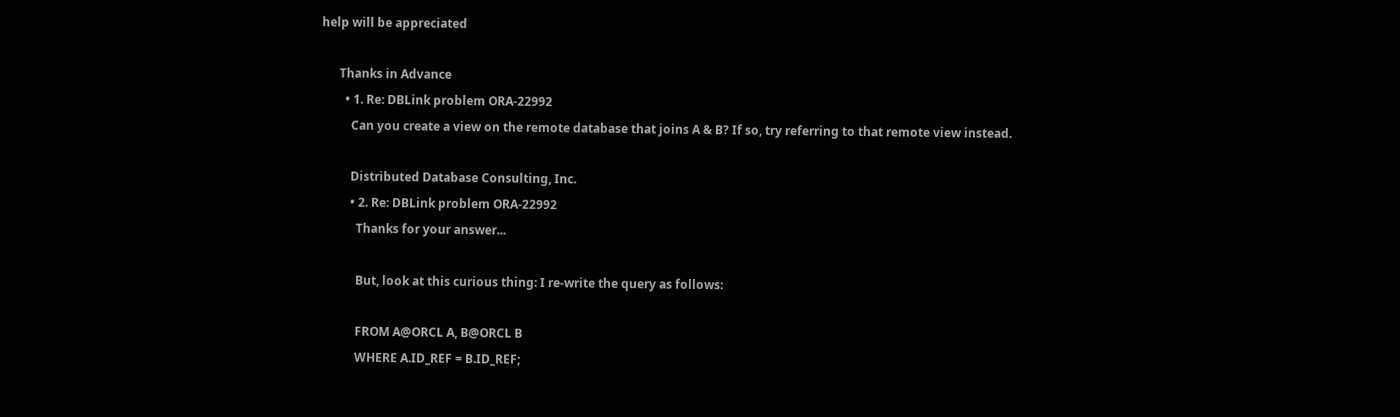help will be appreciated

      Thanks in Advance
        • 1. Re: DBLink problem ORA-22992
          Can you create a view on the remote database that joins A & B? If so, try referring to that remote view instead.

          Distributed Database Consulting, Inc.
          • 2. Re: DBLink problem ORA-22992
            Thanks for your answer...

            But, look at this curious thing: I re-write the query as follows:

            FROM A@ORCL A, B@ORCL B
            WHERE A.ID_REF = B.ID_REF;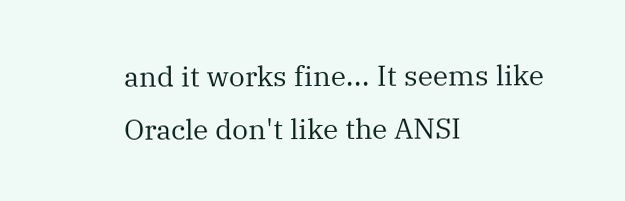and it works fine... It seems like Oracle don't like the ANSI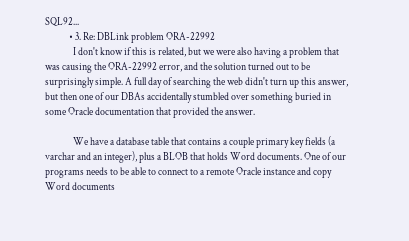SQL92...
            • 3. Re: DBLink problem ORA-22992
              I don't know if this is related, but we were also having a problem that was causing the ORA-22992 error, and the solution turned out to be surprisingly simple. A full day of searching the web didn't turn up this answer, but then one of our DBAs accidentally stumbled over something buried in some Oracle documentation that provided the answer.

              We have a database table that contains a couple primary key fields (a varchar and an integer), plus a BLOB that holds Word documents. One of our programs needs to be able to connect to a remote Oracle instance and copy Word documents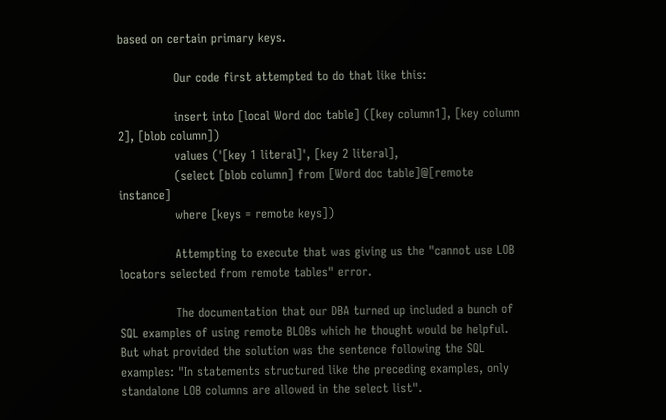based on certain primary keys.

              Our code first attempted to do that like this:

              insert into [local Word doc table] ([key column1], [key column 2], [blob column])
              values ('[key 1 literal]', [key 2 literal],
              (select [blob column] from [Word doc table]@[remote instance]
              where [keys = remote keys])

              Attempting to execute that was giving us the "cannot use LOB locators selected from remote tables" error.

              The documentation that our DBA turned up included a bunch of SQL examples of using remote BLOBs which he thought would be helpful. But what provided the solution was the sentence following the SQL examples: "In statements structured like the preceding examples, only standalone LOB columns are allowed in the select list".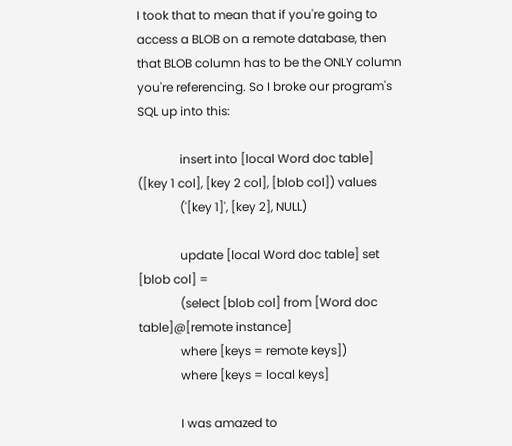I took that to mean that if you're going to access a BLOB on a remote database, then that BLOB column has to be the ONLY column you're referencing. So I broke our program's SQL up into this:

              insert into [local Word doc table] ([key 1 col], [key 2 col], [blob col]) values
              ('[key 1]', [key 2], NULL)

              update [local Word doc table] set [blob col] =
              (select [blob col] from [Word doc table]@[remote instance]
              where [keys = remote keys])
              where [keys = local keys]

              I was amazed to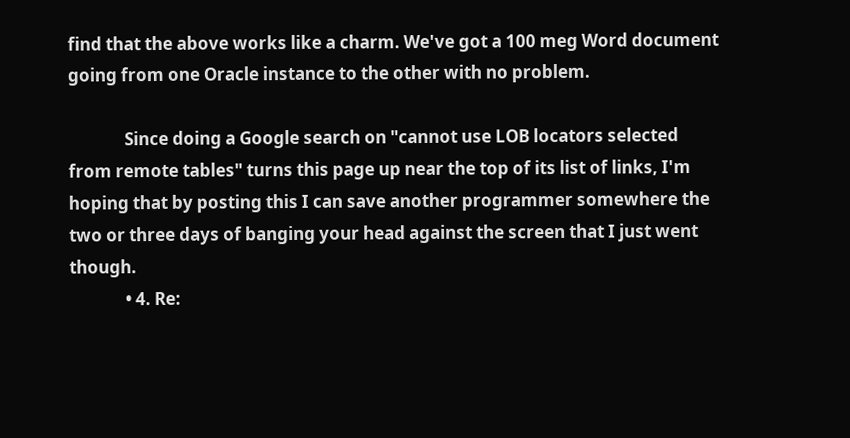find that the above works like a charm. We've got a 100 meg Word document going from one Oracle instance to the other with no problem.

              Since doing a Google search on "cannot use LOB locators selected from remote tables" turns this page up near the top of its list of links, I'm hoping that by posting this I can save another programmer somewhere the two or three days of banging your head against the screen that I just went though.
              • 4. Re: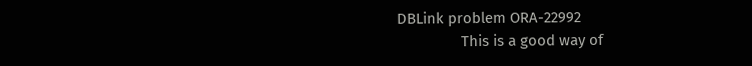DBLink problem ORA-22992
                This is a good way of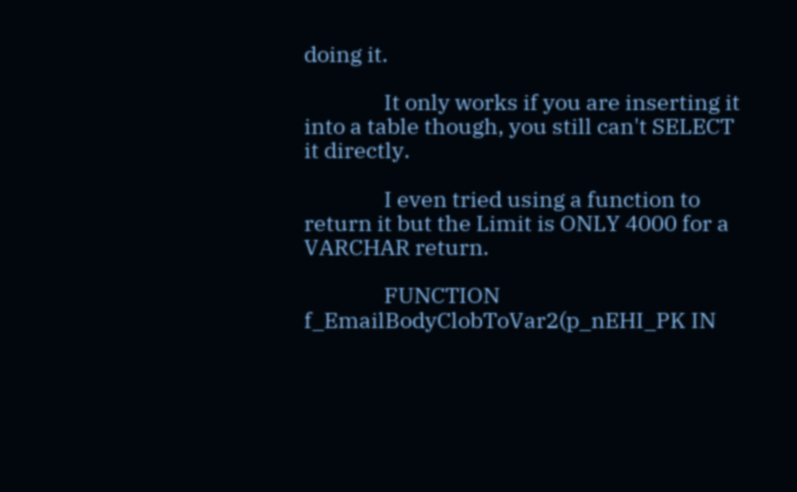doing it.

                It only works if you are inserting it into a table though, you still can't SELECT it directly.

                I even tried using a function to return it but the Limit is ONLY 4000 for a VARCHAR return.

                FUNCTION f_EmailBodyClobToVar2(p_nEHI_PK IN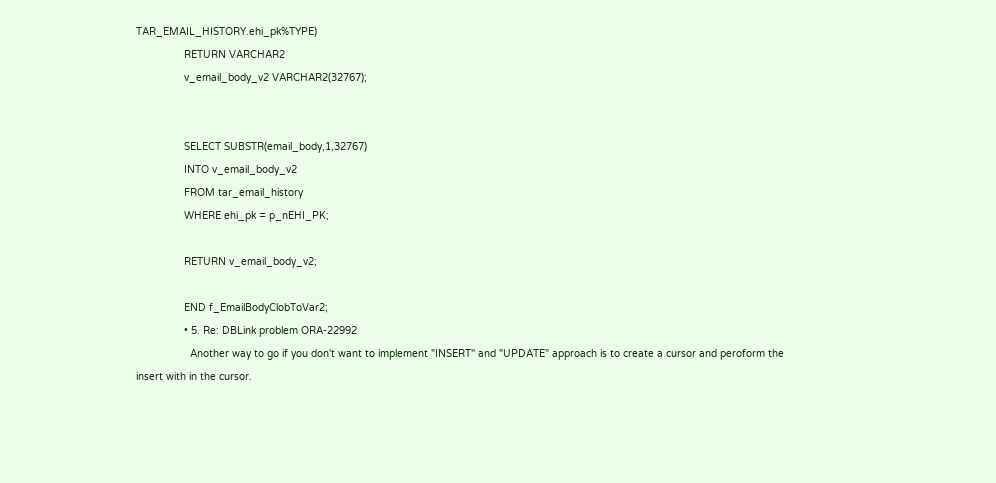TAR_EMAIL_HISTORY.ehi_pk%TYPE)
                RETURN VARCHAR2
                v_email_body_v2 VARCHAR2(32767);


                SELECT SUBSTR(email_body,1,32767)
                INTO v_email_body_v2
                FROM tar_email_history
                WHERE ehi_pk = p_nEHI_PK;

                RETURN v_email_body_v2;

                END f_EmailBodyClobToVar2;
                • 5. Re: DBLink problem ORA-22992
                  Another way to go if you don't want to implement "INSERT" and "UPDATE" approach is to create a cursor and peroform the insert with in the cursor.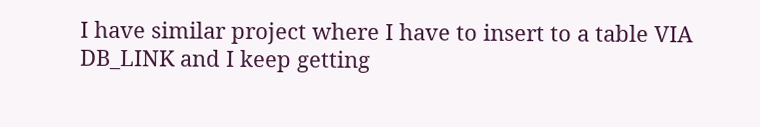I have similar project where I have to insert to a table VIA DB_LINK and I keep getting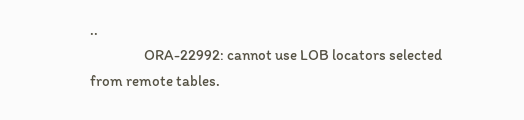..
                  ORA-22992: cannot use LOB locators selected from remote tables.